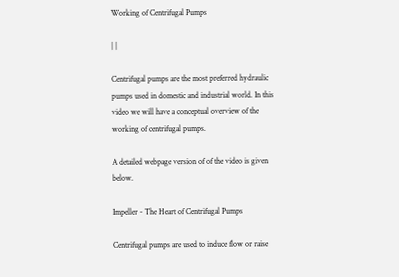Working of Centrifugal Pumps

| |

Centrifugal pumps are the most preferred hydraulic pumps used in domestic and industrial world. In this video we will have a conceptual overview of the working of centrifugal pumps.

A detailed webpage version of of the video is given below.

Impeller - The Heart of Centrifugal Pumps

Centrifugal pumps are used to induce flow or raise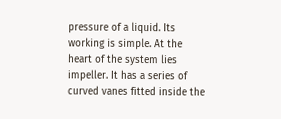pressure of a liquid. Its working is simple. At the heart of the system lies impeller. It has a series of curved vanes fitted inside the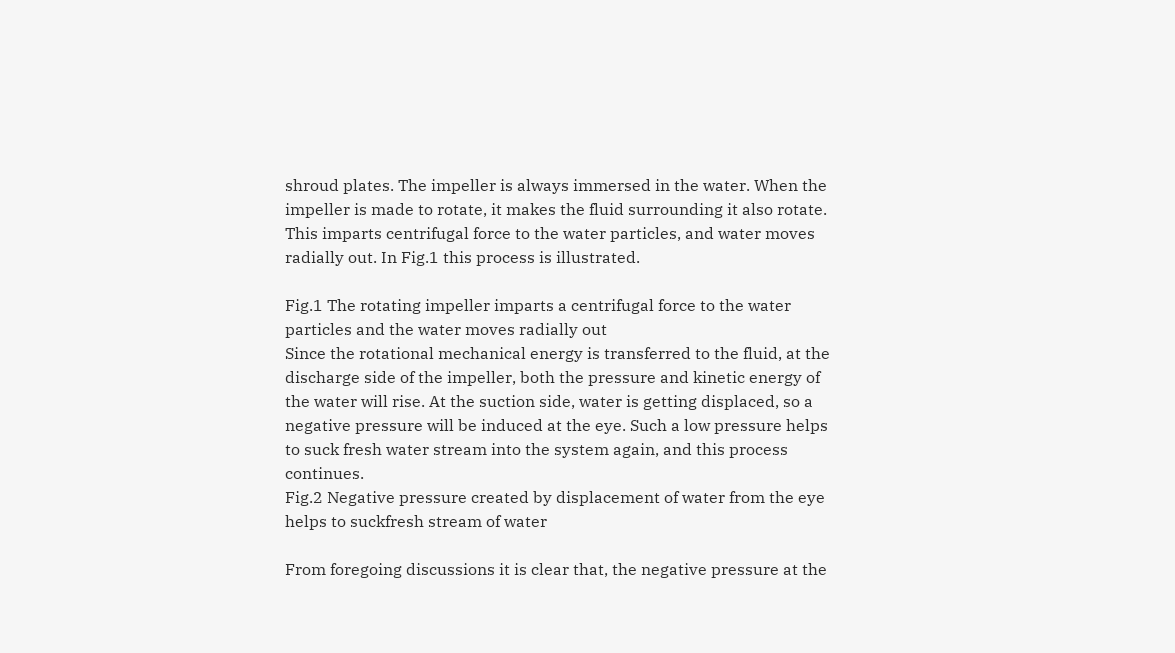shroud plates. The impeller is always immersed in the water. When the impeller is made to rotate, it makes the fluid surrounding it also rotate. This imparts centrifugal force to the water particles, and water moves radially out. In Fig.1 this process is illustrated.

Fig.1 The rotating impeller imparts a centrifugal force to the water particles and the water moves radially out
Since the rotational mechanical energy is transferred to the fluid, at the discharge side of the impeller, both the pressure and kinetic energy of the water will rise. At the suction side, water is getting displaced, so a negative pressure will be induced at the eye. Such a low pressure helps to suck fresh water stream into the system again, and this process continues.
Fig.2 Negative pressure created by displacement of water from the eye helps to suckfresh stream of water

From foregoing discussions it is clear that, the negative pressure at the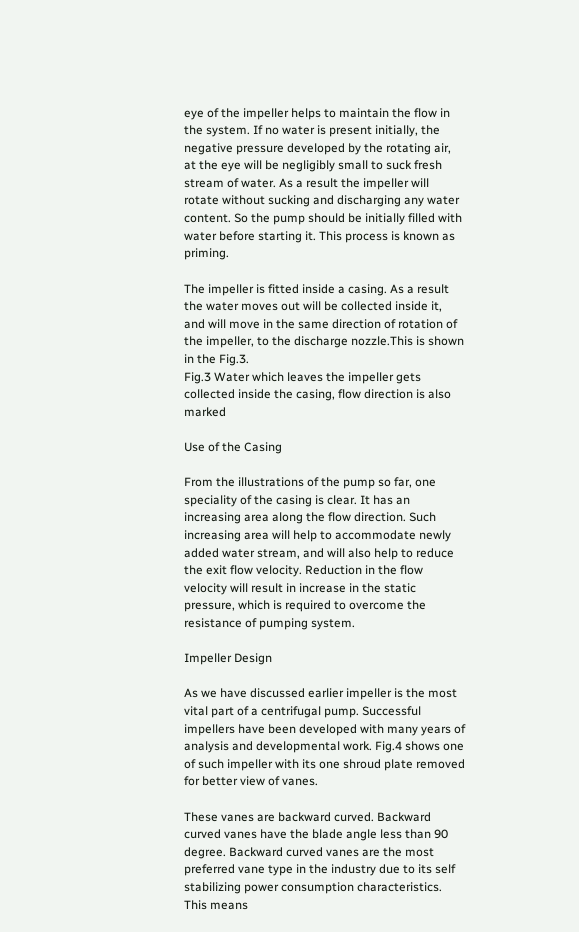eye of the impeller helps to maintain the flow in the system. If no water is present initially, the negative pressure developed by the rotating air, at the eye will be negligibly small to suck fresh stream of water. As a result the impeller will rotate without sucking and discharging any water content. So the pump should be initially filled with water before starting it. This process is known as priming.

The impeller is fitted inside a casing. As a result the water moves out will be collected inside it, and will move in the same direction of rotation of the impeller, to the discharge nozzle.This is shown in the Fig.3.
Fig.3 Water which leaves the impeller gets collected inside the casing, flow direction is also marked

Use of the Casing

From the illustrations of the pump so far, one speciality of the casing is clear. It has an increasing area along the flow direction. Such increasing area will help to accommodate newly added water stream, and will also help to reduce the exit flow velocity. Reduction in the flow velocity will result in increase in the static pressure, which is required to overcome the resistance of pumping system.

Impeller Design

As we have discussed earlier impeller is the most vital part of a centrifugal pump. Successful impellers have been developed with many years of analysis and developmental work. Fig.4 shows one of such impeller with its one shroud plate removed for better view of vanes.

These vanes are backward curved. Backward curved vanes have the blade angle less than 90 degree. Backward curved vanes are the most preferred vane type in the industry due to its self stabilizing power consumption characteristics. This means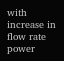with increase in flow rate power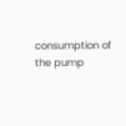consumption of the pump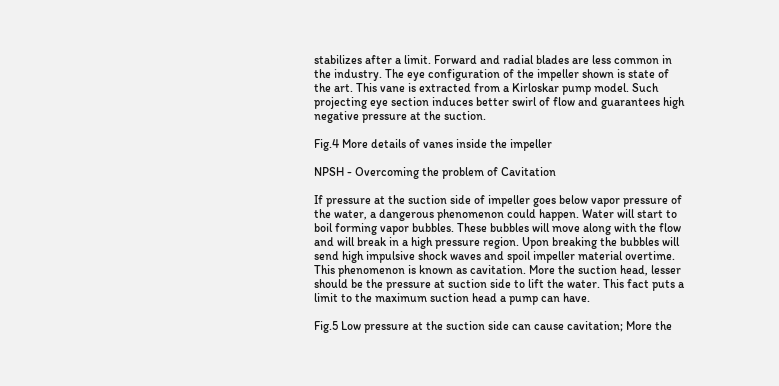stabilizes after a limit. Forward and radial blades are less common in the industry. The eye configuration of the impeller shown is state of the art. This vane is extracted from a Kirloskar pump model. Such projecting eye section induces better swirl of flow and guarantees high negative pressure at the suction.

Fig.4 More details of vanes inside the impeller

NPSH - Overcoming the problem of Cavitation

If pressure at the suction side of impeller goes below vapor pressure of the water, a dangerous phenomenon could happen. Water will start to boil forming vapor bubbles. These bubbles will move along with the flow and will break in a high pressure region. Upon breaking the bubbles will send high impulsive shock waves and spoil impeller material overtime. This phenomenon is known as cavitation. More the suction head, lesser should be the pressure at suction side to lift the water. This fact puts a limit to the maximum suction head a pump can have.

Fig.5 Low pressure at the suction side can cause cavitation; More the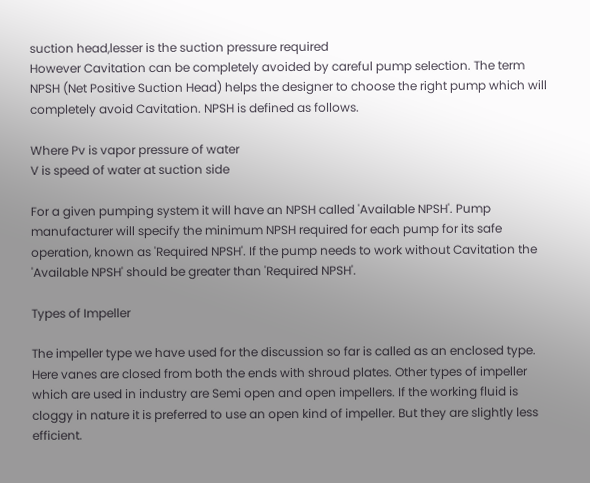suction head,lesser is the suction pressure required
However Cavitation can be completely avoided by careful pump selection. The term NPSH (Net Positive Suction Head) helps the designer to choose the right pump which will completely avoid Cavitation. NPSH is defined as follows.

Where Pv is vapor pressure of water
V is speed of water at suction side

For a given pumping system it will have an NPSH called 'Available NPSH'. Pump manufacturer will specify the minimum NPSH required for each pump for its safe operation, known as 'Required NPSH'. If the pump needs to work without Cavitation the 'Available NPSH' should be greater than 'Required NPSH'.

Types of Impeller

The impeller type we have used for the discussion so far is called as an enclosed type. Here vanes are closed from both the ends with shroud plates. Other types of impeller which are used in industry are Semi open and open impellers. If the working fluid is cloggy in nature it is preferred to use an open kind of impeller. But they are slightly less efficient.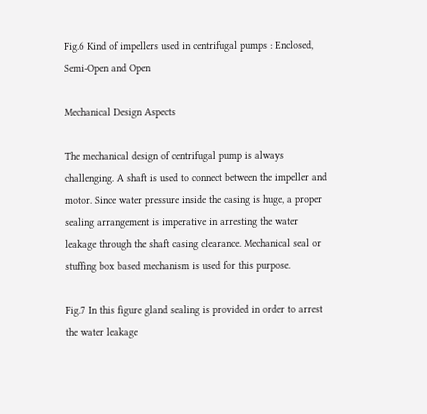Fig.6 Kind of impellers used in centrifugal pumps : Enclosed, Semi-Open and Open

Mechanical Design Aspects

The mechanical design of centrifugal pump is always challenging. A shaft is used to connect between the impeller and motor. Since water pressure inside the casing is huge, a proper sealing arrangement is imperative in arresting the water leakage through the shaft casing clearance. Mechanical seal or stuffing box based mechanism is used for this purpose.

Fig.7 In this figure gland sealing is provided in order to arrest the water leakage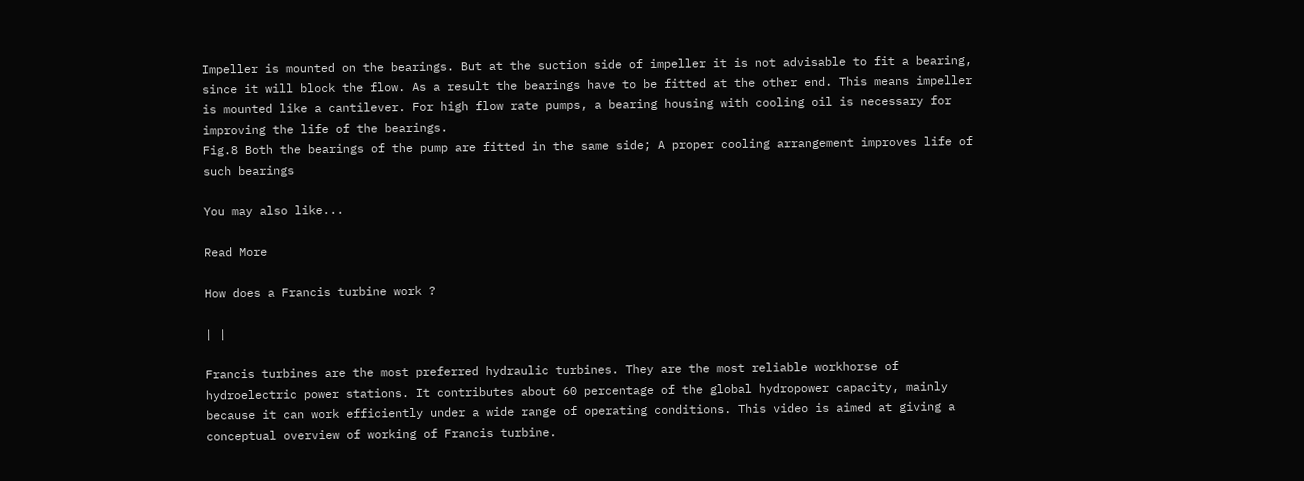Impeller is mounted on the bearings. But at the suction side of impeller it is not advisable to fit a bearing, since it will block the flow. As a result the bearings have to be fitted at the other end. This means impeller is mounted like a cantilever. For high flow rate pumps, a bearing housing with cooling oil is necessary for improving the life of the bearings.
Fig.8 Both the bearings of the pump are fitted in the same side; A proper cooling arrangement improves life of such bearings

You may also like...

Read More

How does a Francis turbine work ?

| |

Francis turbines are the most preferred hydraulic turbines. They are the most reliable workhorse of hydroelectric power stations. It contributes about 60 percentage of the global hydropower capacity, mainly because it can work efficiently under a wide range of operating conditions. This video is aimed at giving a conceptual overview of working of Francis turbine.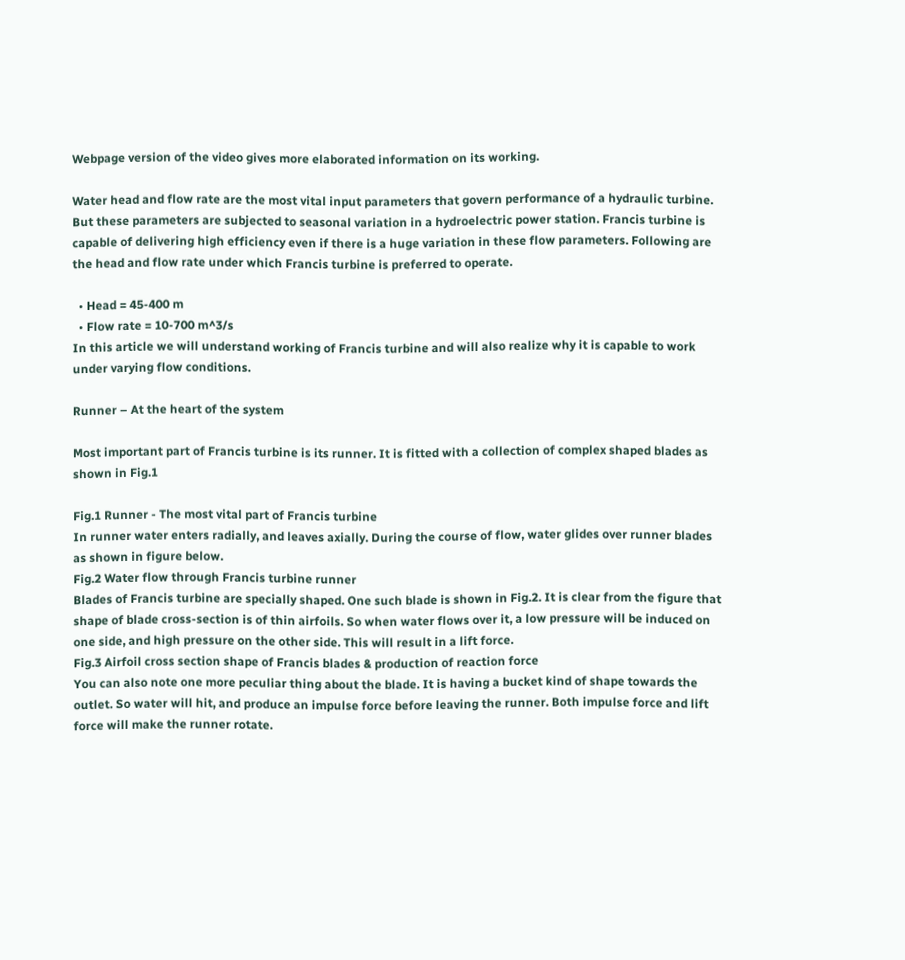Webpage version of the video gives more elaborated information on its working.

Water head and flow rate are the most vital input parameters that govern performance of a hydraulic turbine. But these parameters are subjected to seasonal variation in a hydroelectric power station. Francis turbine is capable of delivering high efficiency even if there is a huge variation in these flow parameters. Following are the head and flow rate under which Francis turbine is preferred to operate.

  • Head = 45-400 m
  • Flow rate = 10-700 m^3/s
In this article we will understand working of Francis turbine and will also realize why it is capable to work under varying flow conditions.

Runner – At the heart of the system

Most important part of Francis turbine is its runner. It is fitted with a collection of complex shaped blades as shown in Fig.1

Fig.1 Runner - The most vital part of Francis turbine
In runner water enters radially, and leaves axially. During the course of flow, water glides over runner blades as shown in figure below.
Fig.2 Water flow through Francis turbine runner
Blades of Francis turbine are specially shaped. One such blade is shown in Fig.2. It is clear from the figure that shape of blade cross-section is of thin airfoils. So when water flows over it, a low pressure will be induced on one side, and high pressure on the other side. This will result in a lift force.
Fig.3 Airfoil cross section shape of Francis blades & production of reaction force
You can also note one more peculiar thing about the blade. It is having a bucket kind of shape towards the outlet. So water will hit, and produce an impulse force before leaving the runner. Both impulse force and lift force will make the runner rotate.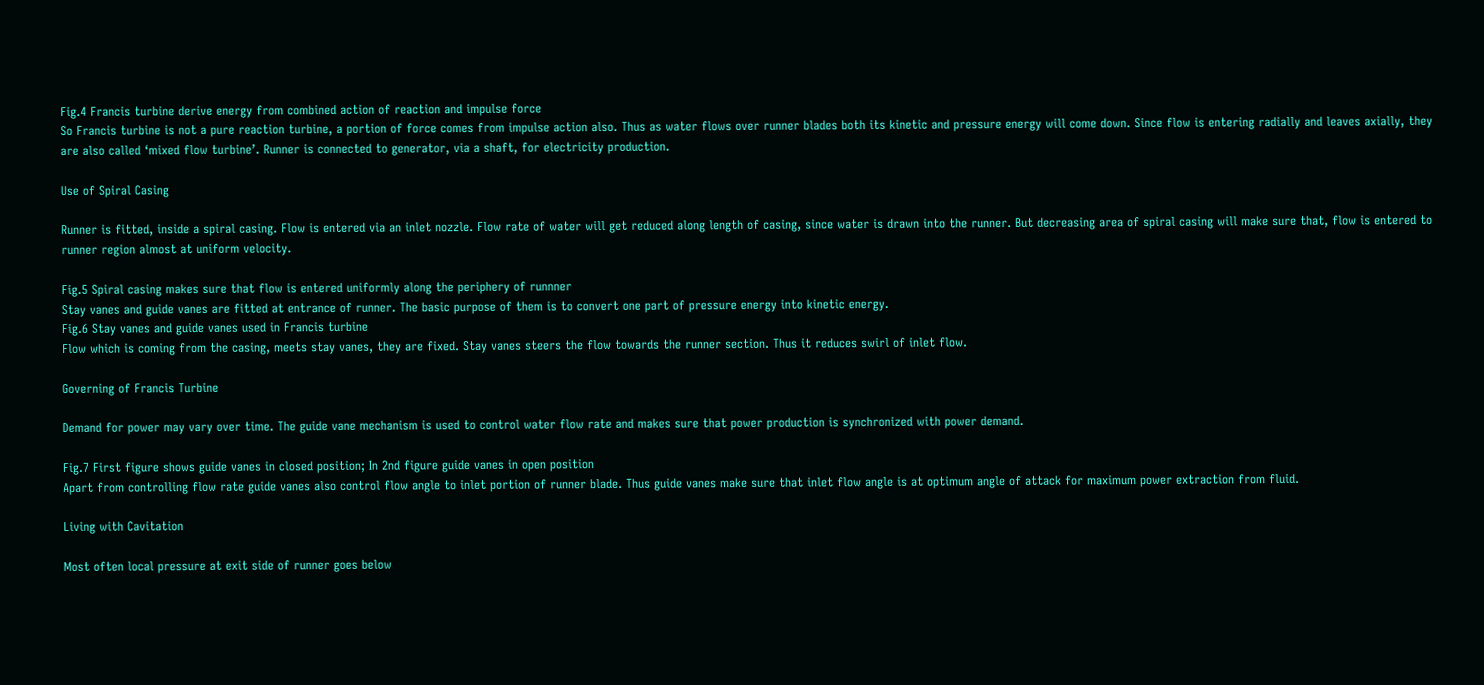Fig.4 Francis turbine derive energy from combined action of reaction and impulse force
So Francis turbine is not a pure reaction turbine, a portion of force comes from impulse action also. Thus as water flows over runner blades both its kinetic and pressure energy will come down. Since flow is entering radially and leaves axially, they are also called ‘mixed flow turbine’. Runner is connected to generator, via a shaft, for electricity production.

Use of Spiral Casing

Runner is fitted, inside a spiral casing. Flow is entered via an inlet nozzle. Flow rate of water will get reduced along length of casing, since water is drawn into the runner. But decreasing area of spiral casing will make sure that, flow is entered to runner region almost at uniform velocity.

Fig.5 Spiral casing makes sure that flow is entered uniformly along the periphery of runnner
Stay vanes and guide vanes are fitted at entrance of runner. The basic purpose of them is to convert one part of pressure energy into kinetic energy.
Fig.6 Stay vanes and guide vanes used in Francis turbine
Flow which is coming from the casing, meets stay vanes, they are fixed. Stay vanes steers the flow towards the runner section. Thus it reduces swirl of inlet flow.

Governing of Francis Turbine

Demand for power may vary over time. The guide vane mechanism is used to control water flow rate and makes sure that power production is synchronized with power demand.

Fig.7 First figure shows guide vanes in closed position; In 2nd figure guide vanes in open position
Apart from controlling flow rate guide vanes also control flow angle to inlet portion of runner blade. Thus guide vanes make sure that inlet flow angle is at optimum angle of attack for maximum power extraction from fluid.

Living with Cavitation

Most often local pressure at exit side of runner goes below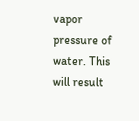vapor pressure of water. This will result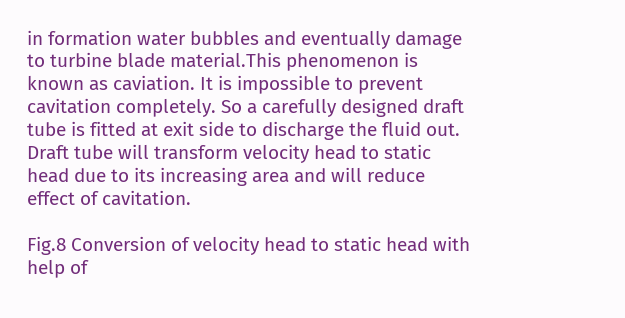in formation water bubbles and eventually damage to turbine blade material.This phenomenon is known as caviation. It is impossible to prevent cavitation completely. So a carefully designed draft tube is fitted at exit side to discharge the fluid out. Draft tube will transform velocity head to static head due to its increasing area and will reduce effect of cavitation.

Fig.8 Conversion of velocity head to static head with help of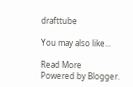drafttube

You may also like...

Read More
Powered by Blogger.